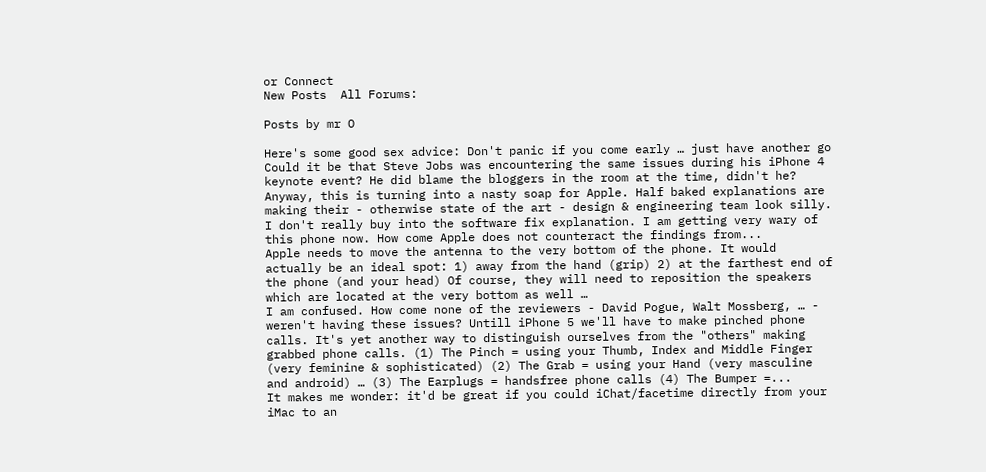or Connect
New Posts  All Forums:

Posts by mr O

Here's some good sex advice: Don't panic if you come early … just have another go
Could it be that Steve Jobs was encountering the same issues during his iPhone 4 keynote event? He did blame the bloggers in the room at the time, didn't he? Anyway, this is turning into a nasty soap for Apple. Half baked explanations are making their - otherwise state of the art - design & engineering team look silly. I don't really buy into the software fix explanation. I am getting very wary of this phone now. How come Apple does not counteract the findings from...
Apple needs to move the antenna to the very bottom of the phone. It would actually be an ideal spot: 1) away from the hand (grip) 2) at the farthest end of the phone (and your head) Of course, they will need to reposition the speakers which are located at the very bottom as well …
I am confused. How come none of the reviewers - David Pogue, Walt Mossberg, … - weren't having these issues? Untill iPhone 5 we'll have to make pinched phone calls. It's yet another way to distinguish ourselves from the "others" making grabbed phone calls. (1) The Pinch = using your Thumb, Index and Middle Finger (very feminine & sophisticated) (2) The Grab = using your Hand (very masculine and android) … (3) The Earplugs = handsfree phone calls (4) The Bumper =...
It makes me wonder: it'd be great if you could iChat/facetime directly from your iMac to an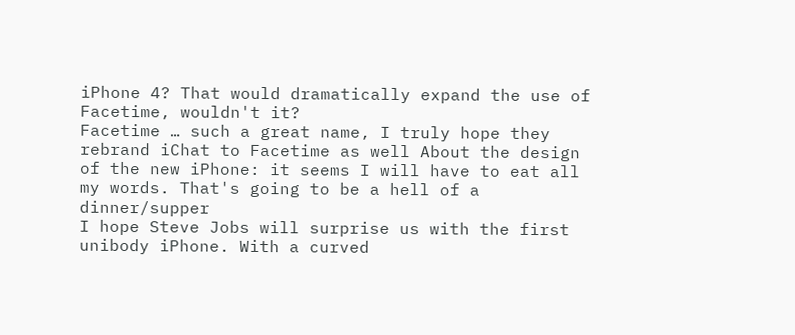iPhone 4? That would dramatically expand the use of Facetime, wouldn't it?
Facetime … such a great name, I truly hope they rebrand iChat to Facetime as well About the design of the new iPhone: it seems I will have to eat all my words. That's going to be a hell of a dinner/supper
I hope Steve Jobs will surprise us with the first unibody iPhone. With a curved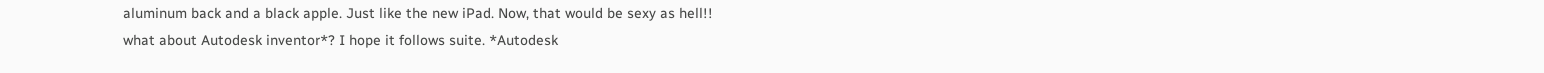aluminum back and a black apple. Just like the new iPad. Now, that would be sexy as hell!!
what about Autodesk inventor*? I hope it follows suite. *Autodesk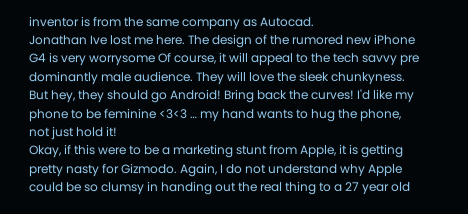inventor is from the same company as Autocad.
Jonathan Ive lost me here. The design of the rumored new iPhone G4 is very worrysome Of course, it will appeal to the tech savvy pre dominantly male audience. They will love the sleek chunkyness. But hey, they should go Android! Bring back the curves! I'd like my phone to be feminine <3<3 … my hand wants to hug the phone, not just hold it!
Okay, if this were to be a marketing stunt from Apple, it is getting pretty nasty for Gizmodo. Again, I do not understand why Apple could be so clumsy in handing out the real thing to a 27 year old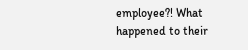employee?! What happened to their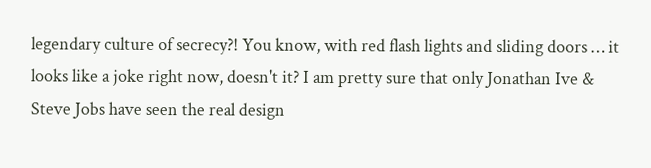legendary culture of secrecy?! You know, with red flash lights and sliding doors … it looks like a joke right now, doesn't it? I am pretty sure that only Jonathan Ive & Steve Jobs have seen the real design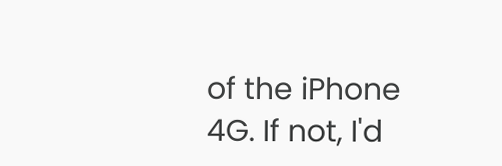of the iPhone 4G. If not, I'd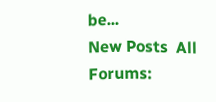be...
New Posts  All Forums: